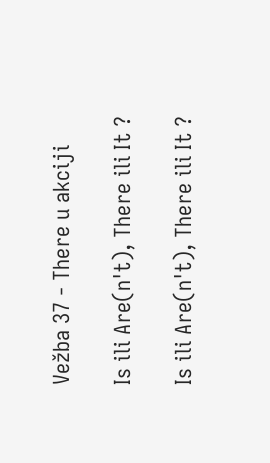Vežba 37 - There u akciji

Is ili Are(n't), There ili It ?

Is ili Are(n't), There ili It ?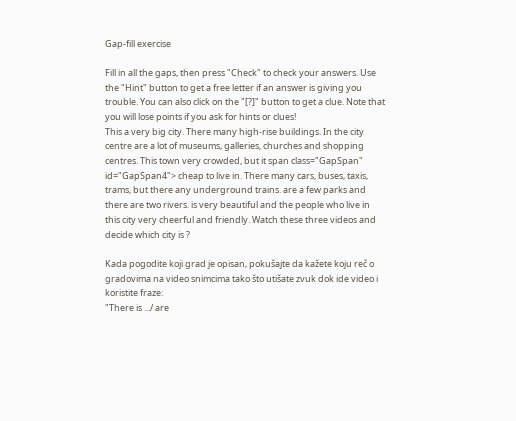Gap-fill exercise

Fill in all the gaps, then press "Check" to check your answers. Use the "Hint" button to get a free letter if an answer is giving you trouble. You can also click on the "[?]" button to get a clue. Note that you will lose points if you ask for hints or clues!
This a very big city. There many high-rise buildings. In the city centre are a lot of museums, galleries, churches and shopping centres. This town very crowded, but it span class="GapSpan" id="GapSpan4"> cheap to live in. There many cars, buses, taxis, trams, but there any underground trains. are a few parks and there are two rivers. is very beautiful and the people who live in this city very cheerful and friendly. Watch these three videos and decide which city is ?

Kada pogodite koji grad je opisan, pokušajte da kažete koju reč o gradovima na video snimcima tako što utišate zvuk dok ide video i koristite fraze:
"There is .../ are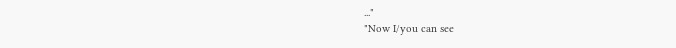..."
"Now I/you can see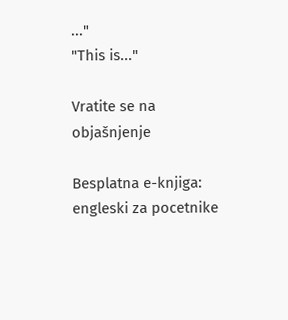..."
"This is..."

Vratite se na objašnjenje

Besplatna e-knjiga: engleski za pocetnike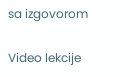sa izgovorom

Video lekcije